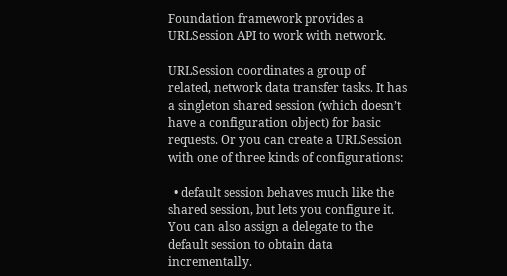Foundation framework provides a URLSession API to work with network.

URLSession coordinates a group of related, network data transfer tasks. It has a singleton shared session (which doesn’t have a configuration object) for basic requests. Or you can create a URLSession with one of three kinds of configurations:

  • default session behaves much like the shared session, but lets you configure it. You can also assign a delegate to the default session to obtain data incrementally.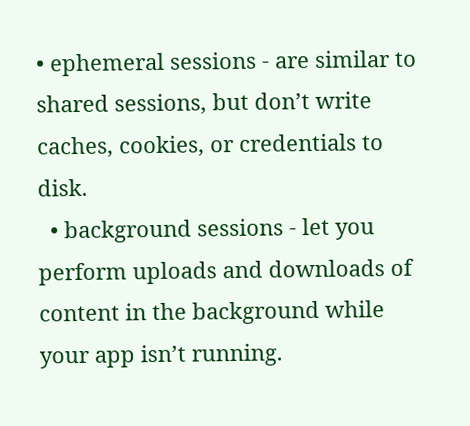• ephemeral sessions - are similar to shared sessions, but don’t write caches, cookies, or credentials to disk.
  • background sessions - let you perform uploads and downloads of content in the background while your app isn’t running.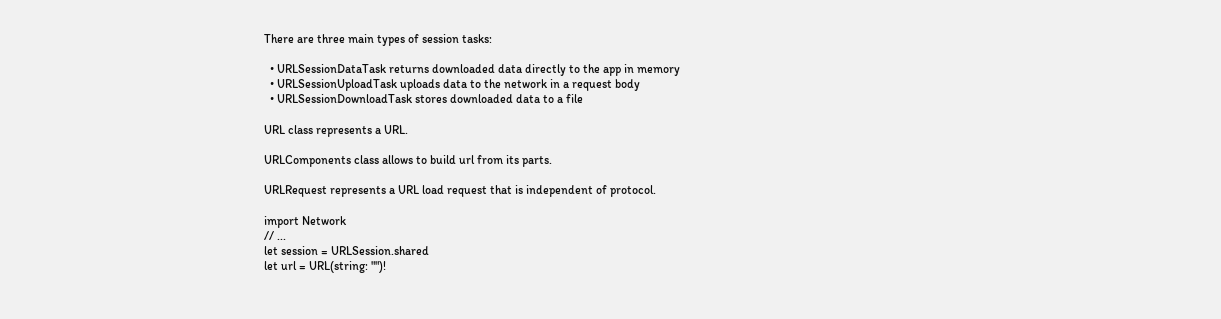There are three main types of session tasks:

  • URLSessionDataTask returns downloaded data directly to the app in memory
  • URLSessionUploadTask uploads data to the network in a request body
  • URLSessionDownloadTask stores downloaded data to a file

URL class represents a URL.

URLComponents class allows to build url from its parts.

URLRequest represents a URL load request that is independent of protocol.

import Network
// ...
let session = URLSession.shared
let url = URL(string: "")!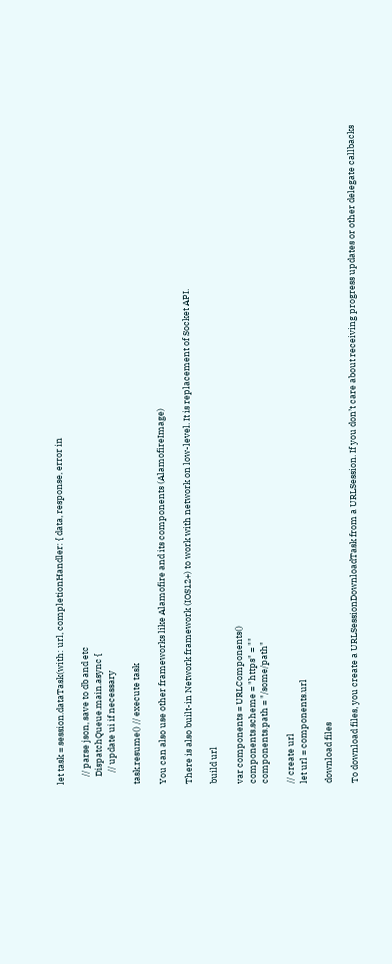let task = session.dataTask(with: url, completionHandler: { data, response, error in

    // parse json, save to db and etc
    DispatchQueue.main.async {
      // update ui if necessary

task.resume() // execute task

You can also use other frameworks like Alamofire and its components (AlamofireImage)

There is also built-in Network framework (IOS12+) to work with network on low-level. It is replacement of Socket API.

build url

var components = URLComponents()
components.scheme = "https" = ""
components.path = "/some/path"

// create url
let url = components.url

download files

To download files, you create a URLSessionDownloadTask from a URLSession. If you don’t care about receiving progress updates or other delegate callbacks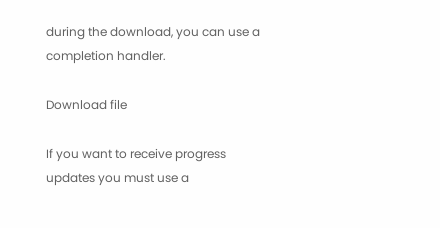during the download, you can use a completion handler.

Download file

If you want to receive progress updates you must use a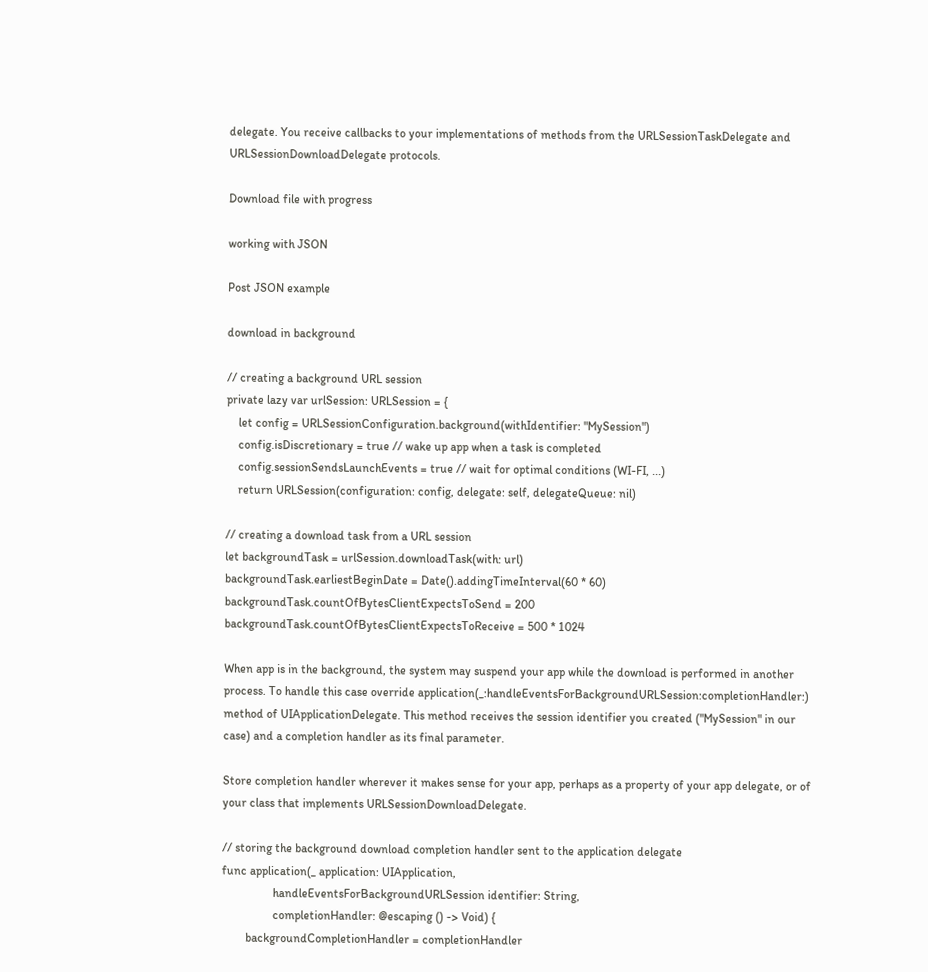delegate. You receive callbacks to your implementations of methods from the URLSessionTaskDelegate and URLSessionDownloadDelegate protocols.

Download file with progress

working with JSON

Post JSON example

download in background

// creating a background URL session
private lazy var urlSession: URLSession = {
    let config = URLSessionConfiguration.background(withIdentifier: "MySession")
    config.isDiscretionary = true // wake up app when a task is completed
    config.sessionSendsLaunchEvents = true // wait for optimal conditions (WI-FI, ...)
    return URLSession(configuration: config, delegate: self, delegateQueue: nil)

// creating a download task from a URL session
let backgroundTask = urlSession.downloadTask(with: url)
backgroundTask.earliestBeginDate = Date().addingTimeInterval(60 * 60)
backgroundTask.countOfBytesClientExpectsToSend = 200
backgroundTask.countOfBytesClientExpectsToReceive = 500 * 1024

When app is in the background, the system may suspend your app while the download is performed in another process. To handle this case override application(_:handleEventsForBackgroundURLSession:completionHandler:) method of UIApplicationDelegate. This method receives the session identifier you created ("MySession" in our case) and a completion handler as its final parameter.

Store completion handler wherever it makes sense for your app, perhaps as a property of your app delegate, or of your class that implements URLSessionDownloadDelegate.

// storing the background download completion handler sent to the application delegate
func application(_ application: UIApplication,
                 handleEventsForBackgroundURLSession identifier: String,
                 completionHandler: @escaping () -> Void) {
        backgroundCompletionHandler = completionHandler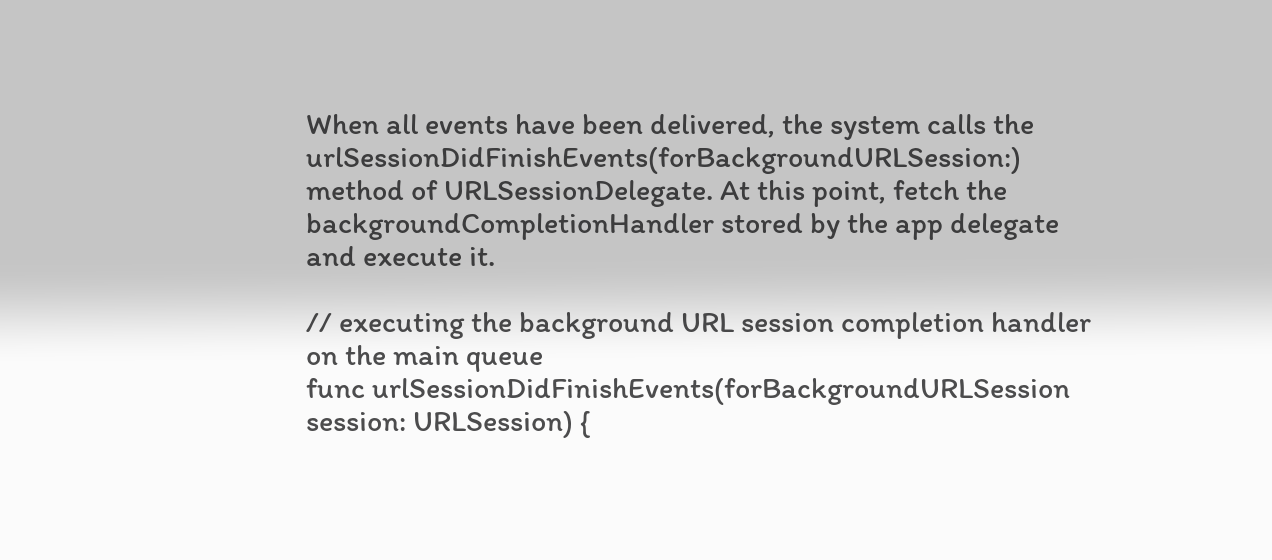When all events have been delivered, the system calls the urlSessionDidFinishEvents(forBackgroundURLSession:) method of URLSessionDelegate. At this point, fetch the backgroundCompletionHandler stored by the app delegate and execute it.

// executing the background URL session completion handler on the main queue
func urlSessionDidFinishEvents(forBackgroundURLSession session: URLSession) {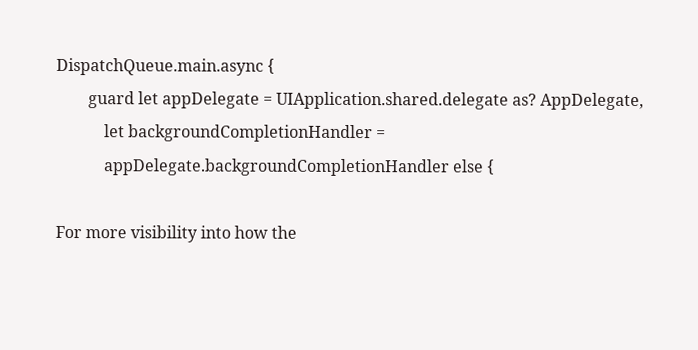DispatchQueue.main.async {
        guard let appDelegate = UIApplication.shared.delegate as? AppDelegate,
            let backgroundCompletionHandler =
            appDelegate.backgroundCompletionHandler else {

For more visibility into how the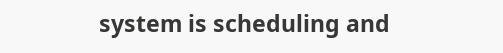system is scheduling and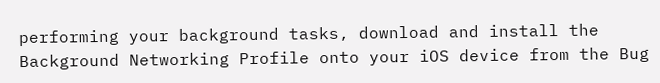performing your background tasks, download and install the Background Networking Profile onto your iOS device from the Bug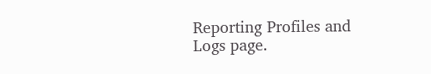Reporting Profiles and Logs page.